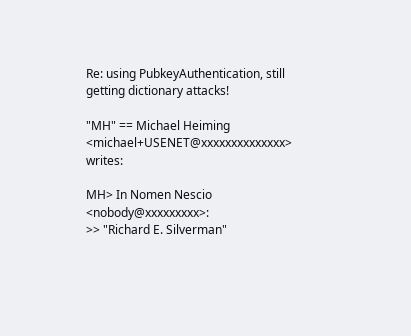Re: using PubkeyAuthentication, still getting dictionary attacks!

"MH" == Michael Heiming <michael+USENET@xxxxxxxxxxxxxx> writes:

MH> In Nomen Nescio <nobody@xxxxxxxxx>:
>> "Richard E. Silverman"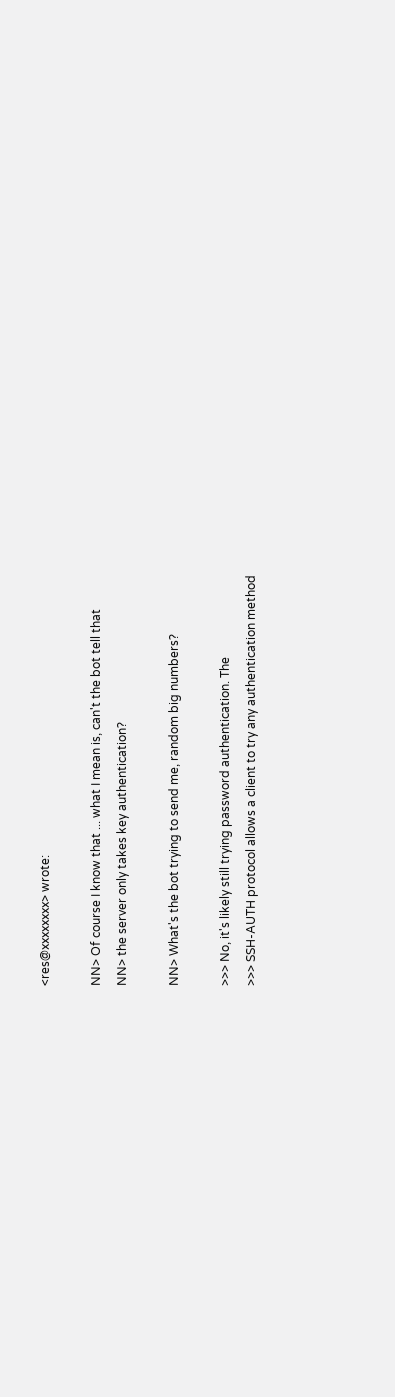<res@xxxxxxxx> wrote:

NN> Of course I know that ... what I mean is, can't the bot tell that
NN> the server only takes key authentication?

NN> What's the bot trying to send me, random big numbers?

>>> No, it's likely still trying password authentication. The
>>> SSH-AUTH protocol allows a client to try any authentication method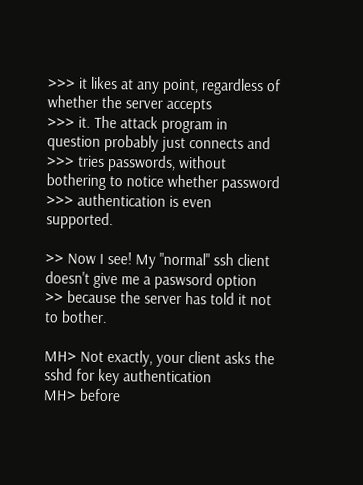>>> it likes at any point, regardless of whether the server accepts
>>> it. The attack program in question probably just connects and
>>> tries passwords, without bothering to notice whether password
>>> authentication is even supported.

>> Now I see! My "normal" ssh client doesn't give me a paswsord option
>> because the server has told it not to bother.

MH> Not exactly, your client asks the sshd for key authentication
MH> before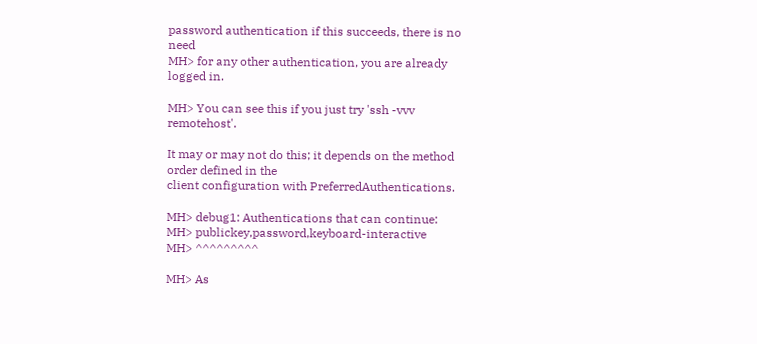password authentication if this succeeds, there is no need
MH> for any other authentication, you are already logged in.

MH> You can see this if you just try 'ssh -vvv remotehost'.

It may or may not do this; it depends on the method order defined in the
client configuration with PreferredAuthentications.

MH> debug1: Authentications that can continue:
MH> publickey,password,keyboard-interactive
MH> ^^^^^^^^^

MH> As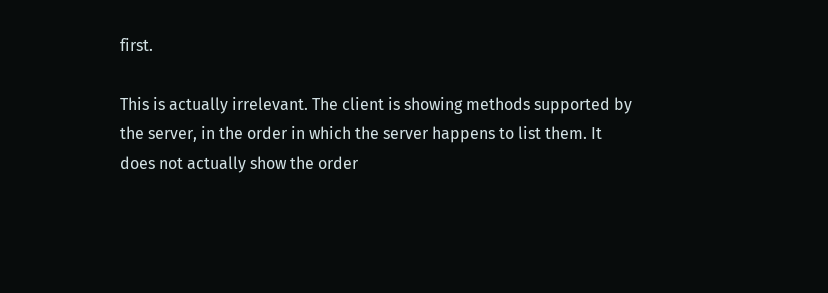first.

This is actually irrelevant. The client is showing methods supported by
the server, in the order in which the server happens to list them. It
does not actually show the order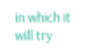in which it will try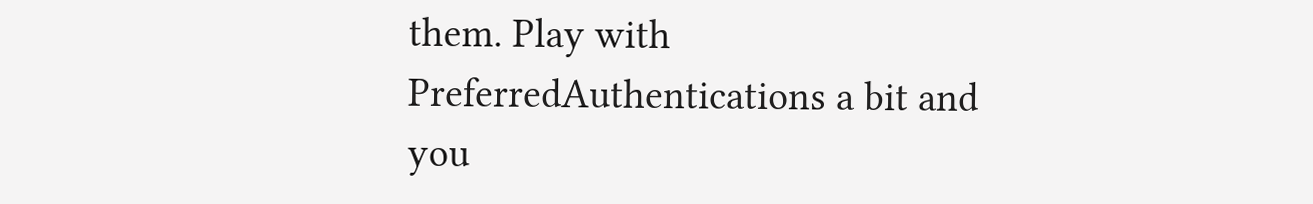them. Play with
PreferredAuthentications a bit and you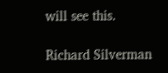will see this.

Richard Silverman